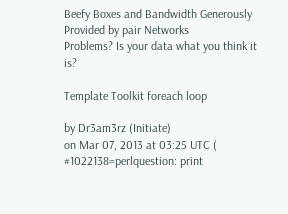Beefy Boxes and Bandwidth Generously Provided by pair Networks
Problems? Is your data what you think it is?

Template Toolkit foreach loop

by Dr3am3rz (Initiate)
on Mar 07, 2013 at 03:25 UTC ( #1022138=perlquestion: print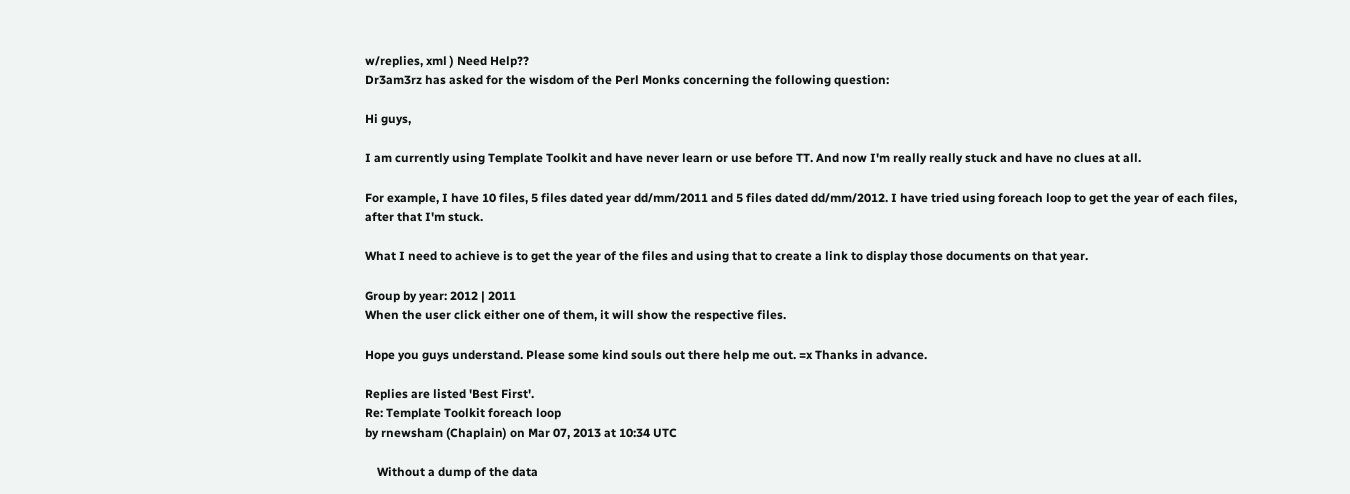w/replies, xml ) Need Help??
Dr3am3rz has asked for the wisdom of the Perl Monks concerning the following question:

Hi guys,

I am currently using Template Toolkit and have never learn or use before TT. And now I'm really really stuck and have no clues at all.

For example, I have 10 files, 5 files dated year dd/mm/2011 and 5 files dated dd/mm/2012. I have tried using foreach loop to get the year of each files, after that I'm stuck.

What I need to achieve is to get the year of the files and using that to create a link to display those documents on that year.

Group by year: 2012 | 2011
When the user click either one of them, it will show the respective files.

Hope you guys understand. Please some kind souls out there help me out. =x Thanks in advance.

Replies are listed 'Best First'.
Re: Template Toolkit foreach loop
by rnewsham (Chaplain) on Mar 07, 2013 at 10:34 UTC

    Without a dump of the data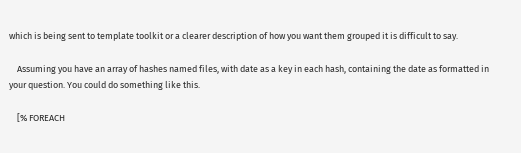which is being sent to template toolkit or a clearer description of how you want them grouped it is difficult to say.

    Assuming you have an array of hashes named files, with date as a key in each hash, containing the date as formatted in your question. You could do something like this.

    [% FOREACH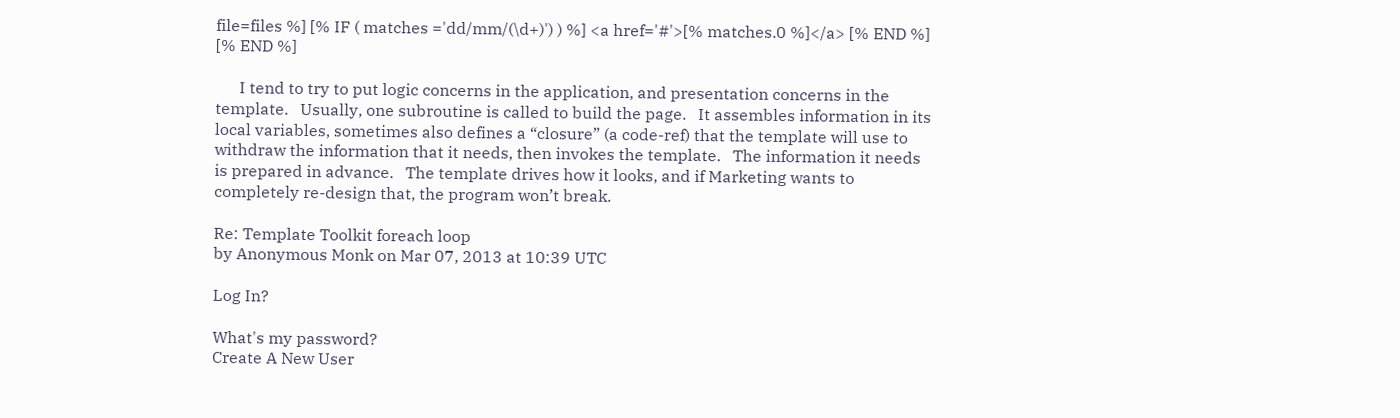file=files %] [% IF ( matches ='dd/mm/(\d+)') ) %] <a href='#'>[% matches.0 %]</a> [% END %] [% END %]

      I tend to try to put logic concerns in the application, and presentation concerns in the template.   Usually, one subroutine is called to build the page.   It assembles information in its local variables, sometimes also defines a “closure” (a code-ref) that the template will use to withdraw the information that it needs, then invokes the template.   The information it needs is prepared in advance.   The template drives how it looks, and if Marketing wants to completely re-design that, the program won’t break.

Re: Template Toolkit foreach loop
by Anonymous Monk on Mar 07, 2013 at 10:39 UTC

Log In?

What's my password?
Create A New User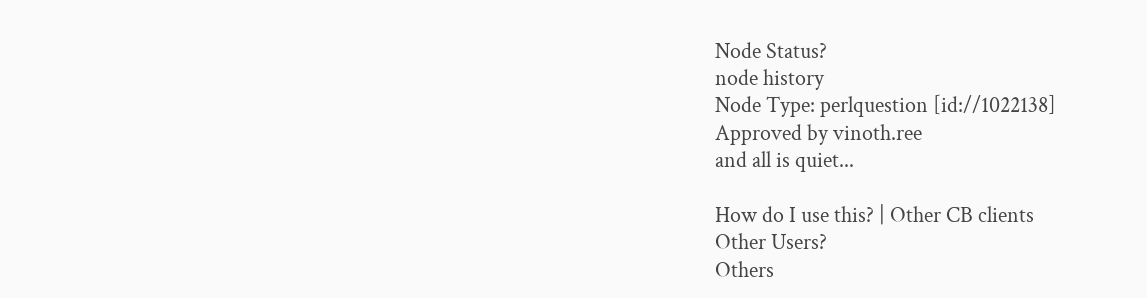Node Status?
node history
Node Type: perlquestion [id://1022138]
Approved by vinoth.ree
and all is quiet...

How do I use this? | Other CB clients
Other Users?
Others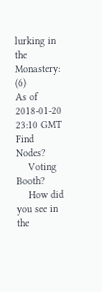lurking in the Monastery: (6)
As of 2018-01-20 23:10 GMT
Find Nodes?
    Voting Booth?
    How did you see in the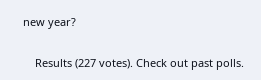new year?

    Results (227 votes). Check out past polls.